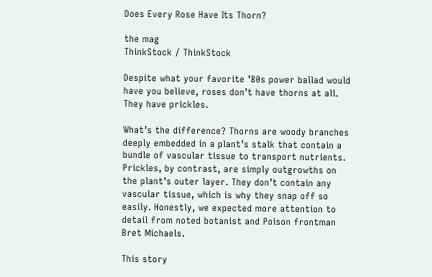Does Every Rose Have Its Thorn?

the mag
ThinkStock / ThinkStock

Despite what your favorite ’80s power ballad would have you believe, roses don’t have thorns at all. They have prickles.

What’s the difference? Thorns are woody branches deeply embedded in a plant’s stalk that contain a bundle of vascular tissue to transport nutrients. Prickles, by contrast, are simply outgrowths on the plant’s outer layer. They don’t contain any vascular tissue, which is why they snap off so easily. Honestly, we expected more attention to detail from noted botanist and Poison frontman Bret Michaels.

This story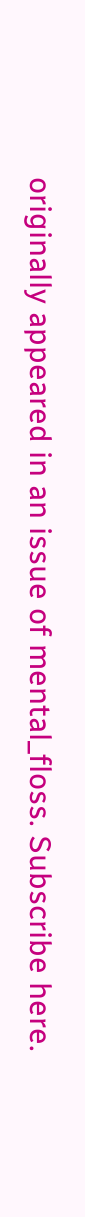originally appeared in an issue of mental_floss. Subscribe here.